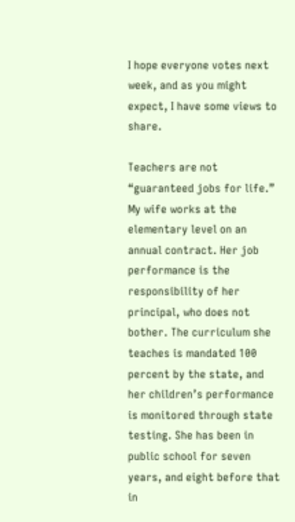I hope everyone votes next week, and as you might expect, I have some views to share.

Teachers are not “guaranteed jobs for life.” My wife works at the elementary level on an annual contract. Her job performance is the responsibility of her principal, who does not bother. The curriculum she teaches is mandated 100 percent by the state, and her children’s performance is monitored through state testing. She has been in public school for seven years, and eight before that in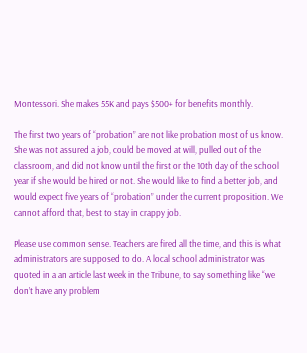Montessori. She makes 55K and pays $500+ for benefits monthly.

The first two years of “probation” are not like probation most of us know. She was not assured a job, could be moved at will, pulled out of the classroom, and did not know until the first or the 10th day of the school year if she would be hired or not. She would like to find a better job, and would expect five years of “probation” under the current proposition. We cannot afford that, best to stay in crappy job.

Please use common sense. Teachers are fired all the time, and this is what administrators are supposed to do. A local school administrator was quoted in a an article last week in the Tribune, to say something like “we don’t have any problem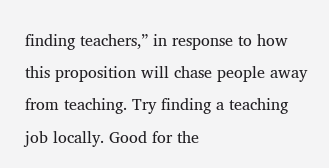finding teachers,” in response to how this proposition will chase people away from teaching. Try finding a teaching job locally. Good for the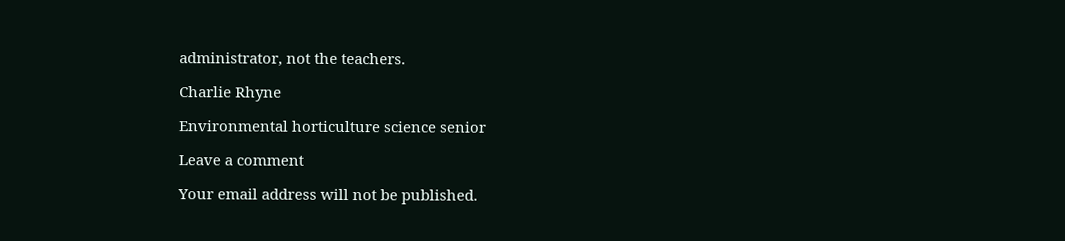administrator, not the teachers.

Charlie Rhyne

Environmental horticulture science senior

Leave a comment

Your email address will not be published.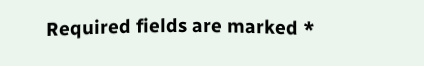Required fields are marked *